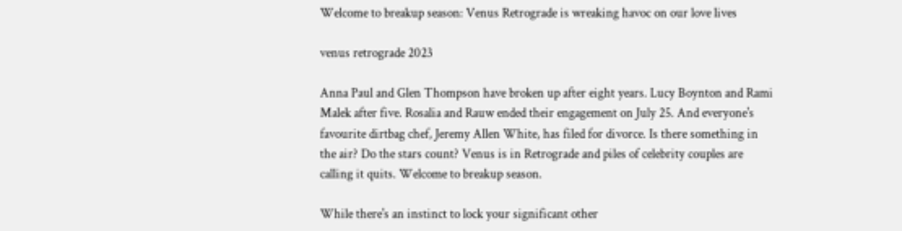Welcome to breakup season: Venus Retrograde is wreaking havoc on our love lives

venus retrograde 2023

Anna Paul and Glen Thompson have broken up after eight years. Lucy Boynton and Rami Malek after five. Rosalia and Rauw ended their engagement on July 25. And everyone's favourite dirtbag chef, Jeremy Allen White, has filed for divorce. Is there something in the air? Do the stars count? Venus is in Retrograde and piles of celebrity couples are calling it quits. Welcome to breakup season.

While there's an instinct to lock your significant other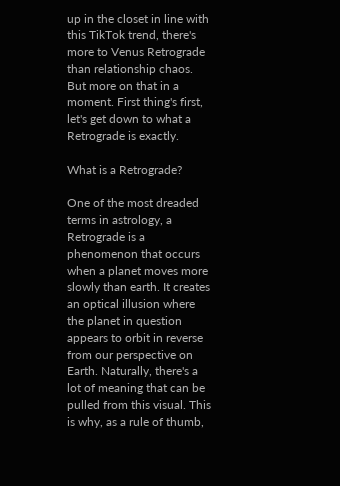up in the closet in line with this TikTok trend, there's more to Venus Retrograde than relationship chaos. But more on that in a moment. First thing's first, let's get down to what a Retrograde is exactly.

What is a Retrograde?

One of the most dreaded terms in astrology, a Retrograde is a phenomenon that occurs when a planet moves more slowly than earth. It creates an optical illusion where the planet in question appears to orbit in reverse from our perspective on Earth. Naturally, there's a lot of meaning that can be pulled from this visual. This is why, as a rule of thumb,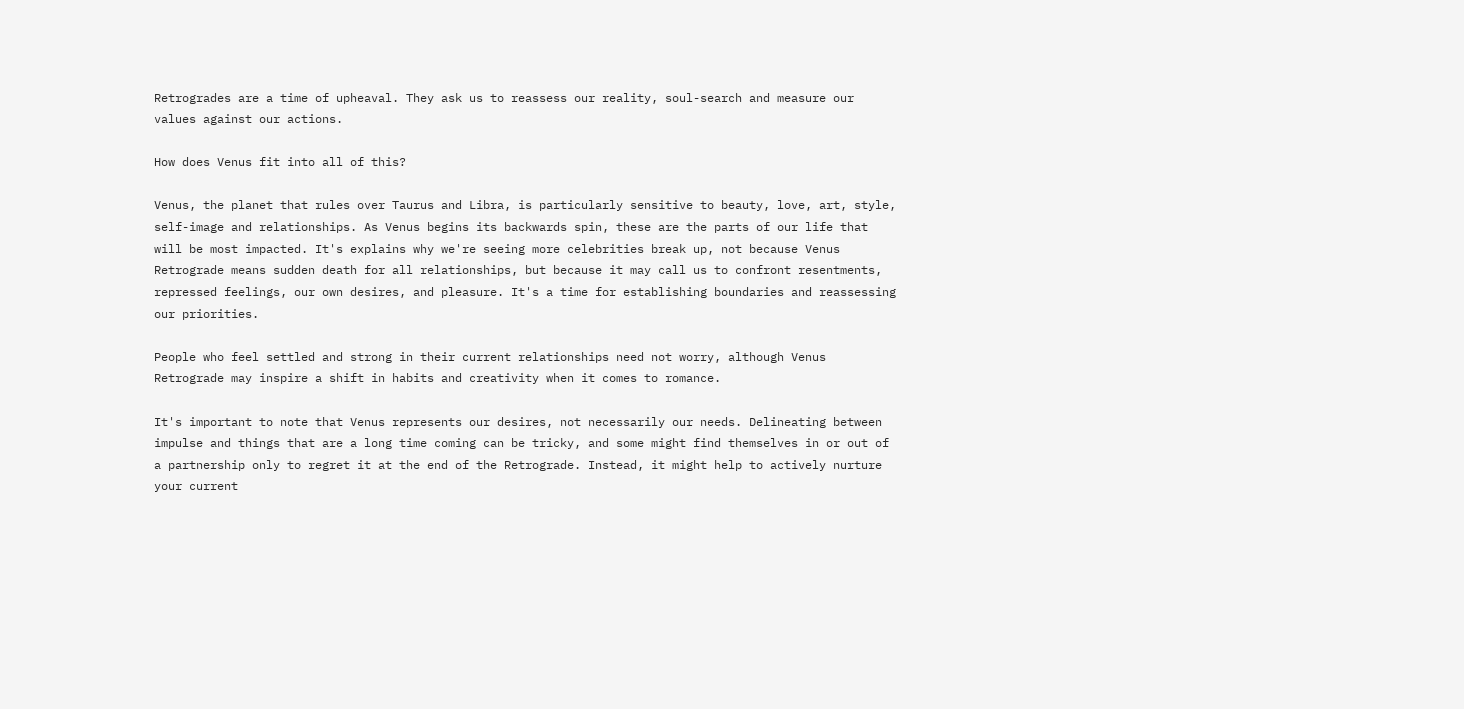Retrogrades are a time of upheaval. They ask us to reassess our reality, soul-search and measure our values against our actions.

How does Venus fit into all of this?

Venus, the planet that rules over Taurus and Libra, is particularly sensitive to beauty, love, art, style, self-image and relationships. As Venus begins its backwards spin, these are the parts of our life that will be most impacted. It's explains why we're seeing more celebrities break up, not because Venus Retrograde means sudden death for all relationships, but because it may call us to confront resentments, repressed feelings, our own desires, and pleasure. It's a time for establishing boundaries and reassessing our priorities.

People who feel settled and strong in their current relationships need not worry, although Venus Retrograde may inspire a shift in habits and creativity when it comes to romance.

It's important to note that Venus represents our desires, not necessarily our needs. Delineating between impulse and things that are a long time coming can be tricky, and some might find themselves in or out of a partnership only to regret it at the end of the Retrograde. Instead, it might help to actively nurture your current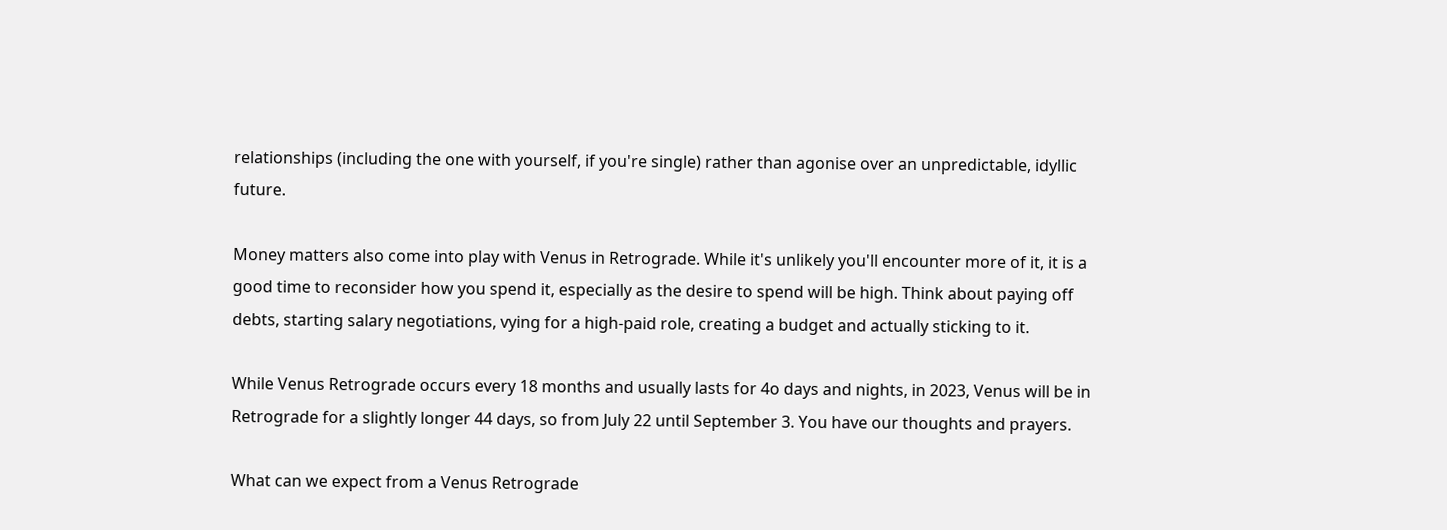relationships (including the one with yourself, if you're single) rather than agonise over an unpredictable, idyllic future.

Money matters also come into play with Venus in Retrograde. While it's unlikely you'll encounter more of it, it is a good time to reconsider how you spend it, especially as the desire to spend will be high. Think about paying off debts, starting salary negotiations, vying for a high-paid role, creating a budget and actually sticking to it.

While Venus Retrograde occurs every 18 months and usually lasts for 4o days and nights, in 2023, Venus will be in Retrograde for a slightly longer 44 days, so from July 22 until September 3. You have our thoughts and prayers.

What can we expect from a Venus Retrograde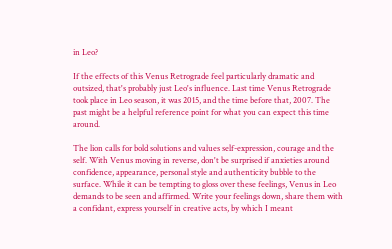in Leo?

If the effects of this Venus Retrograde feel particularly dramatic and outsized, that's probably just Leo's influence. Last time Venus Retrograde took place in Leo season, it was 2015, and the time before that, 2007. The past might be a helpful reference point for what you can expect this time around.

The lion calls for bold solutions and values self-expression, courage and the self. With Venus moving in reverse, don't be surprised if anxieties around confidence, appearance, personal style and authenticity bubble to the surface. While it can be tempting to gloss over these feelings, Venus in Leo demands to be seen and affirmed. Write your feelings down, share them with a confidant, express yourself in creative acts, by which I meant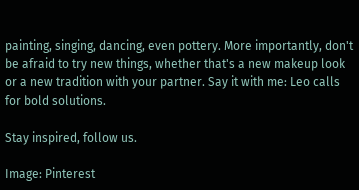painting, singing, dancing, even pottery. More importantly, don't be afraid to try new things, whether that's a new makeup look or a new tradition with your partner. Say it with me: Leo calls for bold solutions.

Stay inspired, follow us.

Image: Pinterest